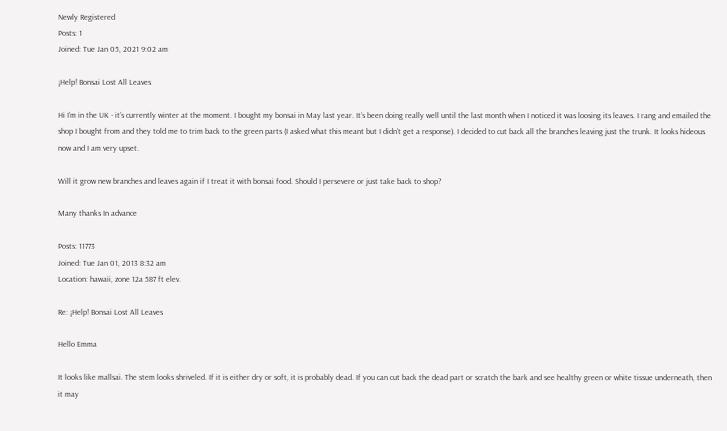Newly Registered
Posts: 1
Joined: Tue Jan 05, 2021 9:02 am

¡Help! Bonsai Lost All Leaves

Hi I’m in the UK - it’s currently winter at the moment. I bought my bonsai in May last year. It’s been doing really well until the last month when I noticed it was loosing its leaves. I rang and emailed the shop I bought from and they told me to trim back to the green parts (I asked what this meant but I didn’t get a response). I decided to cut back all the branches leaving just the trunk. It looks hideous now and I am very upset.

Will it grow new branches and leaves again if I treat it with bonsai food. Should I persevere or just take back to shop?

Many thanks In advance

Posts: 11773
Joined: Tue Jan 01, 2013 8:32 am
Location: hawaii, zone 12a 587 ft elev.

Re: ¡Help! Bonsai Lost All Leaves

Hello Emma

It looks like mallsai. The stem looks shriveled. If it is either dry or soft, it is probably dead. If you can cut back the dead part or scratch the bark and see healthy green or white tissue underneath, then it may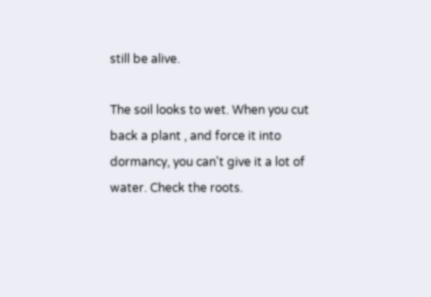still be alive.

The soil looks to wet. When you cut back a plant , and force it into dormancy, you can't give it a lot of water. Check the roots.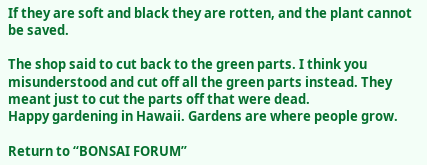If they are soft and black they are rotten, and the plant cannot be saved.

The shop said to cut back to the green parts. I think you misunderstood and cut off all the green parts instead. They meant just to cut the parts off that were dead.
Happy gardening in Hawaii. Gardens are where people grow.

Return to “BONSAI FORUM”